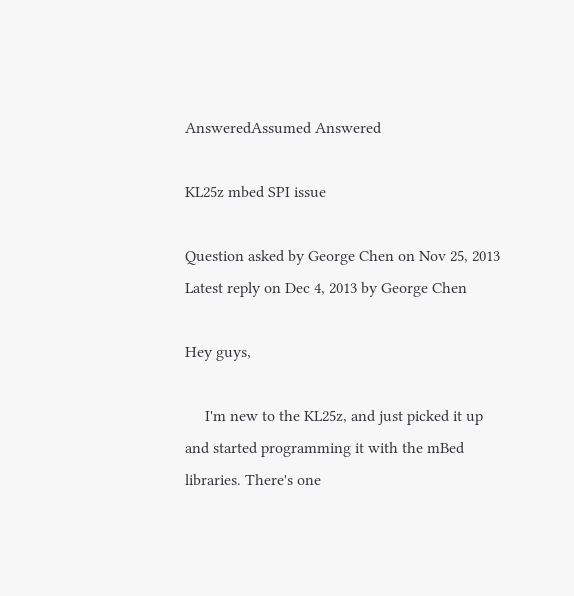AnsweredAssumed Answered

KL25z mbed SPI issue

Question asked by George Chen on Nov 25, 2013
Latest reply on Dec 4, 2013 by George Chen

Hey guys,

     I'm new to the KL25z, and just picked it up and started programming it with the mBed libraries. There's one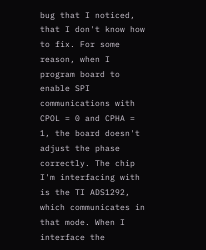bug that I noticed, that I don't know how to fix. For some reason, when I program board to enable SPI communications with CPOL = 0 and CPHA = 1, the board doesn't adjust the phase correctly. The chip I'm interfacing with is the TI ADS1292, which communicates in that mode. When I interface the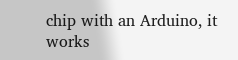chip with an Arduino, it works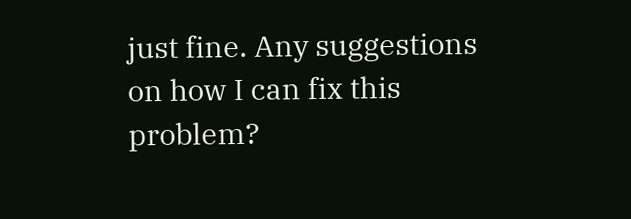just fine. Any suggestions on how I can fix this problem?